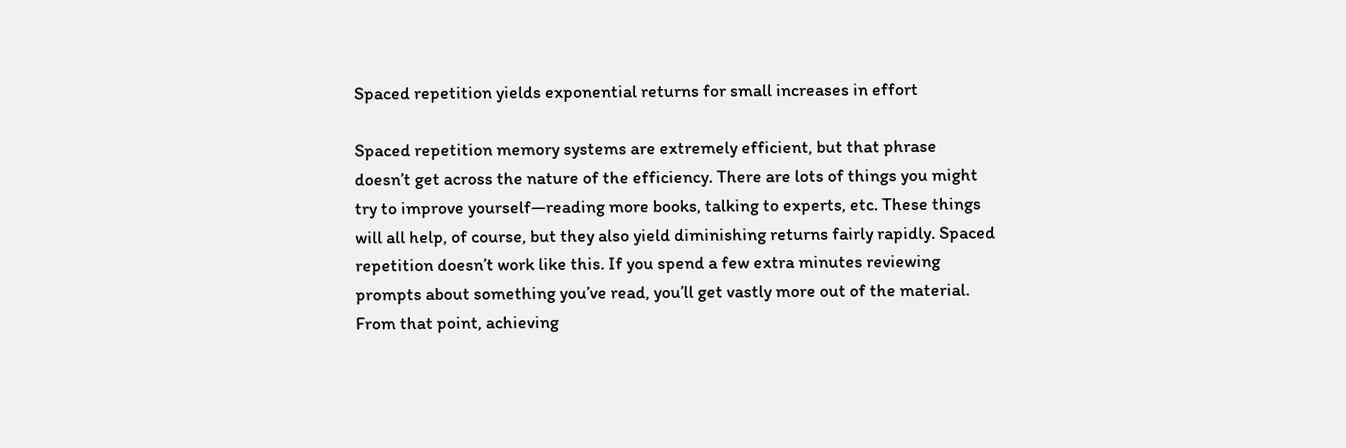Spaced repetition yields exponential returns for small increases in effort

Spaced repetition memory systems are extremely efficient, but that phrase doesn’t get across the nature of the efficiency. There are lots of things you might try to improve yourself—reading more books, talking to experts, etc. These things will all help, of course, but they also yield diminishing returns fairly rapidly. Spaced repetition doesn’t work like this. If you spend a few extra minutes reviewing prompts about something you’ve read, you’ll get vastly more out of the material. From that point, achieving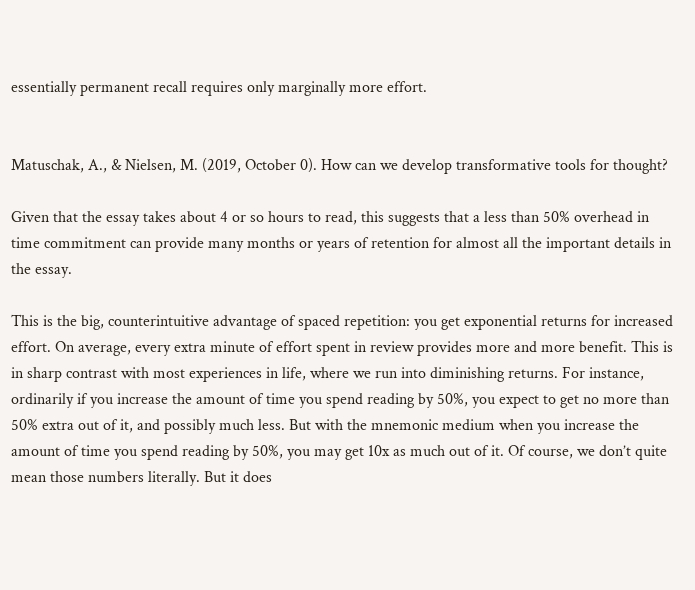essentially permanent recall requires only marginally more effort.


Matuschak, A., & Nielsen, M. (2019, October 0). How can we develop transformative tools for thought?

Given that the essay takes about 4 or so hours to read, this suggests that a less than 50% overhead in time commitment can provide many months or years of retention for almost all the important details in the essay.

This is the big, counterintuitive advantage of spaced repetition: you get exponential returns for increased effort. On average, every extra minute of effort spent in review provides more and more benefit. This is in sharp contrast with most experiences in life, where we run into diminishing returns. For instance, ordinarily if you increase the amount of time you spend reading by 50%, you expect to get no more than 50% extra out of it, and possibly much less. But with the mnemonic medium when you increase the amount of time you spend reading by 50%, you may get 10x as much out of it. Of course, we don’t quite mean those numbers literally. But it does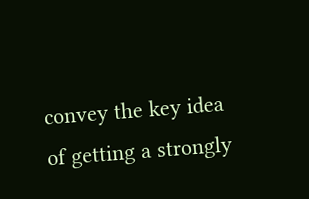convey the key idea of getting a strongly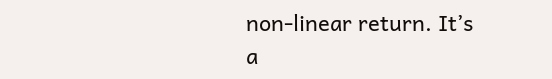non-linear return. It’s a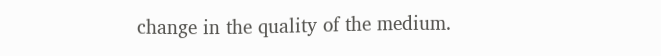change in the quality of the medium.